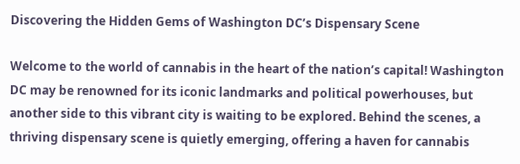Discovering the Hidden Gems of Washington DC’s Dispensary Scene

Welcome to the world of cannabis in the heart of the nation’s capital! Washington DC may be renowned for its iconic landmarks and political powerhouses, but another side to this vibrant city is waiting to be explored. Behind the scenes, a thriving dispensary scene is quietly emerging, offering a haven for cannabis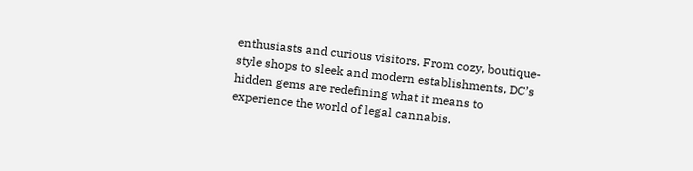enthusiasts and curious visitors. From cozy, boutique-style shops to sleek and modern establishments, DC’s hidden gems are redefining what it means to experience the world of legal cannabis.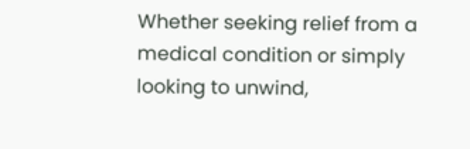Whether seeking relief from a medical condition or simply looking to unwind,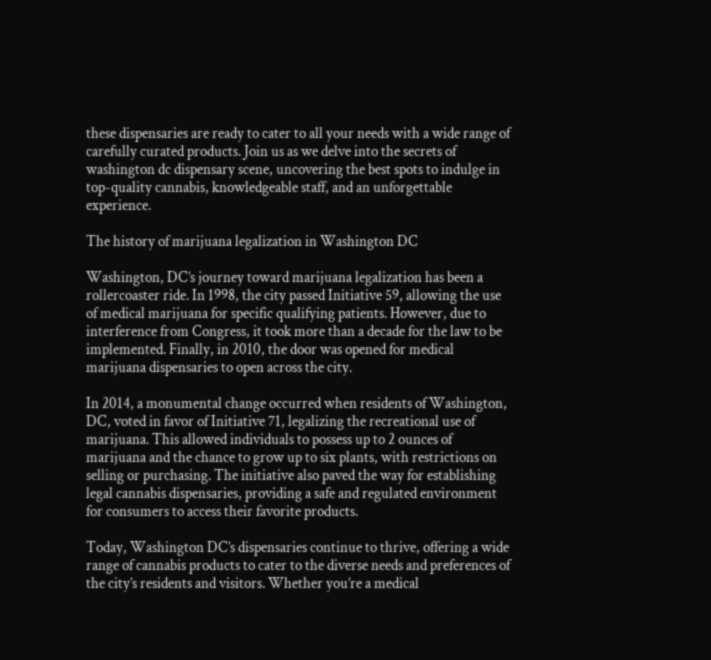these dispensaries are ready to cater to all your needs with a wide range of carefully curated products. Join us as we delve into the secrets of washington dc dispensary scene, uncovering the best spots to indulge in top-quality cannabis, knowledgeable staff, and an unforgettable experience.

The history of marijuana legalization in Washington DC

Washington, DC’s journey toward marijuana legalization has been a rollercoaster ride. In 1998, the city passed Initiative 59, allowing the use of medical marijuana for specific qualifying patients. However, due to interference from Congress, it took more than a decade for the law to be implemented. Finally, in 2010, the door was opened for medical marijuana dispensaries to open across the city.

In 2014, a monumental change occurred when residents of Washington, DC, voted in favor of Initiative 71, legalizing the recreational use of marijuana. This allowed individuals to possess up to 2 ounces of marijuana and the chance to grow up to six plants, with restrictions on selling or purchasing. The initiative also paved the way for establishing legal cannabis dispensaries, providing a safe and regulated environment for consumers to access their favorite products.

Today, Washington DC’s dispensaries continue to thrive, offering a wide range of cannabis products to cater to the diverse needs and preferences of the city’s residents and visitors. Whether you’re a medical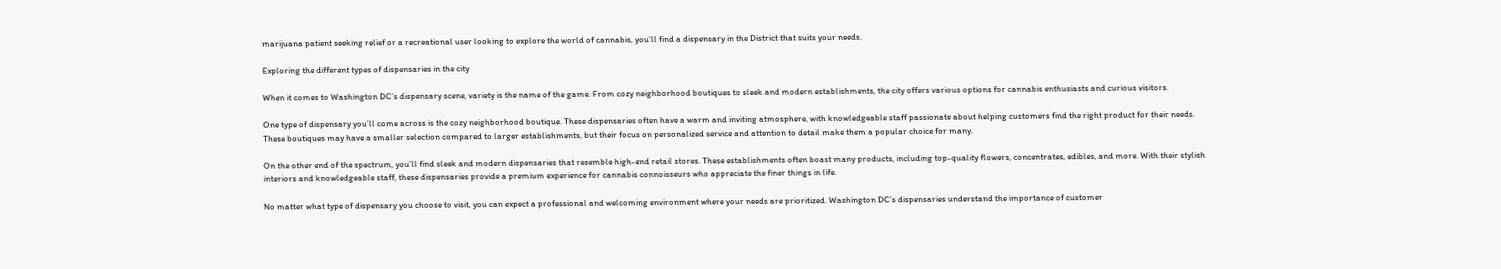marijuana patient seeking relief or a recreational user looking to explore the world of cannabis, you’ll find a dispensary in the District that suits your needs.

Exploring the different types of dispensaries in the city

When it comes to Washington DC’s dispensary scene, variety is the name of the game. From cozy neighborhood boutiques to sleek and modern establishments, the city offers various options for cannabis enthusiasts and curious visitors.

One type of dispensary you’ll come across is the cozy neighborhood boutique. These dispensaries often have a warm and inviting atmosphere, with knowledgeable staff passionate about helping customers find the right product for their needs. These boutiques may have a smaller selection compared to larger establishments, but their focus on personalized service and attention to detail make them a popular choice for many.

On the other end of the spectrum, you’ll find sleek and modern dispensaries that resemble high-end retail stores. These establishments often boast many products, including top-quality flowers, concentrates, edibles, and more. With their stylish interiors and knowledgeable staff, these dispensaries provide a premium experience for cannabis connoisseurs who appreciate the finer things in life.

No matter what type of dispensary you choose to visit, you can expect a professional and welcoming environment where your needs are prioritized. Washington DC’s dispensaries understand the importance of customer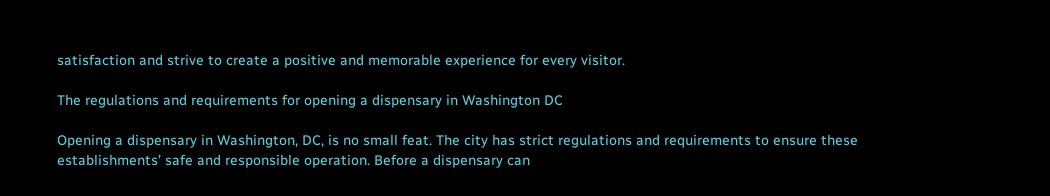satisfaction and strive to create a positive and memorable experience for every visitor.

The regulations and requirements for opening a dispensary in Washington DC

Opening a dispensary in Washington, DC, is no small feat. The city has strict regulations and requirements to ensure these establishments’ safe and responsible operation. Before a dispensary can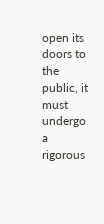open its doors to the public, it must undergo a rigorous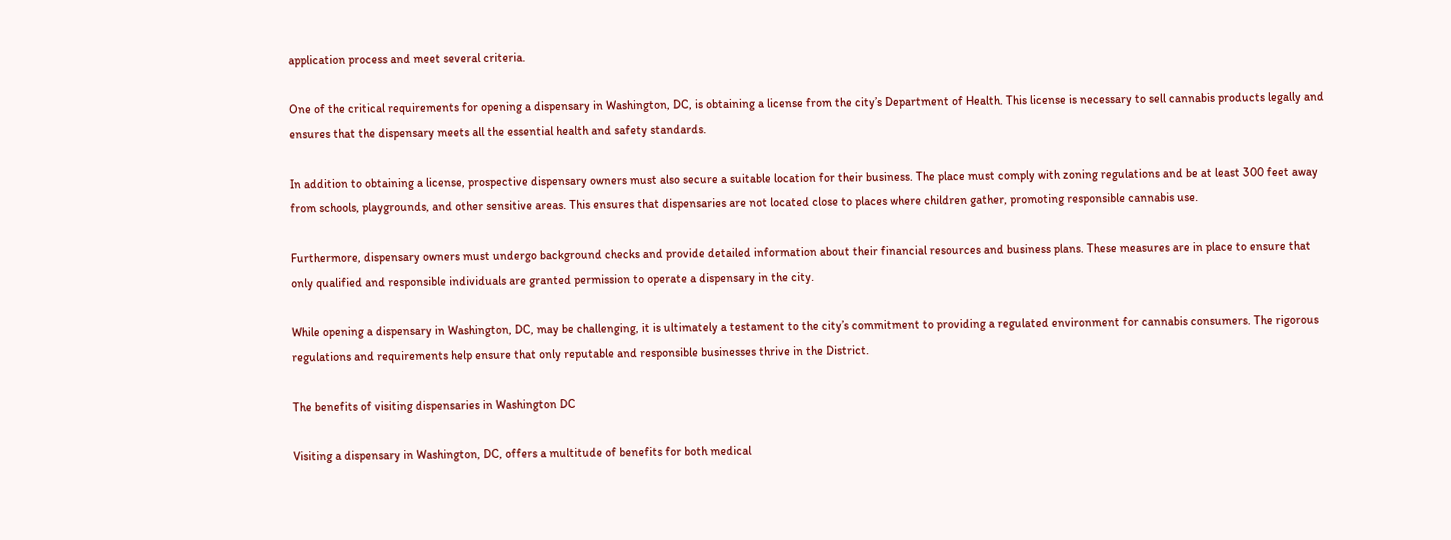application process and meet several criteria.

One of the critical requirements for opening a dispensary in Washington, DC, is obtaining a license from the city’s Department of Health. This license is necessary to sell cannabis products legally and ensures that the dispensary meets all the essential health and safety standards.

In addition to obtaining a license, prospective dispensary owners must also secure a suitable location for their business. The place must comply with zoning regulations and be at least 300 feet away from schools, playgrounds, and other sensitive areas. This ensures that dispensaries are not located close to places where children gather, promoting responsible cannabis use.

Furthermore, dispensary owners must undergo background checks and provide detailed information about their financial resources and business plans. These measures are in place to ensure that only qualified and responsible individuals are granted permission to operate a dispensary in the city.

While opening a dispensary in Washington, DC, may be challenging, it is ultimately a testament to the city’s commitment to providing a regulated environment for cannabis consumers. The rigorous regulations and requirements help ensure that only reputable and responsible businesses thrive in the District.

The benefits of visiting dispensaries in Washington DC

Visiting a dispensary in Washington, DC, offers a multitude of benefits for both medical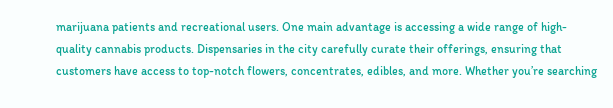marijuana patients and recreational users. One main advantage is accessing a wide range of high-quality cannabis products. Dispensaries in the city carefully curate their offerings, ensuring that customers have access to top-notch flowers, concentrates, edibles, and more. Whether you’re searching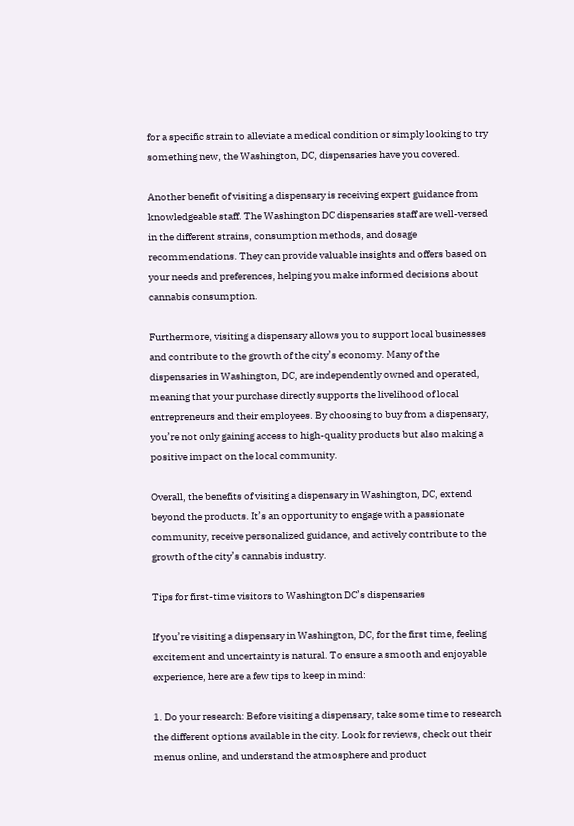for a specific strain to alleviate a medical condition or simply looking to try something new, the Washington, DC, dispensaries have you covered.

Another benefit of visiting a dispensary is receiving expert guidance from knowledgeable staff. The Washington DC dispensaries staff are well-versed in the different strains, consumption methods, and dosage recommendations. They can provide valuable insights and offers based on your needs and preferences, helping you make informed decisions about cannabis consumption.

Furthermore, visiting a dispensary allows you to support local businesses and contribute to the growth of the city’s economy. Many of the dispensaries in Washington, DC, are independently owned and operated, meaning that your purchase directly supports the livelihood of local entrepreneurs and their employees. By choosing to buy from a dispensary, you’re not only gaining access to high-quality products but also making a positive impact on the local community.

Overall, the benefits of visiting a dispensary in Washington, DC, extend beyond the products. It’s an opportunity to engage with a passionate community, receive personalized guidance, and actively contribute to the growth of the city’s cannabis industry.

Tips for first-time visitors to Washington DC’s dispensaries

If you’re visiting a dispensary in Washington, DC, for the first time, feeling excitement and uncertainty is natural. To ensure a smooth and enjoyable experience, here are a few tips to keep in mind:

1. Do your research: Before visiting a dispensary, take some time to research the different options available in the city. Look for reviews, check out their menus online, and understand the atmosphere and product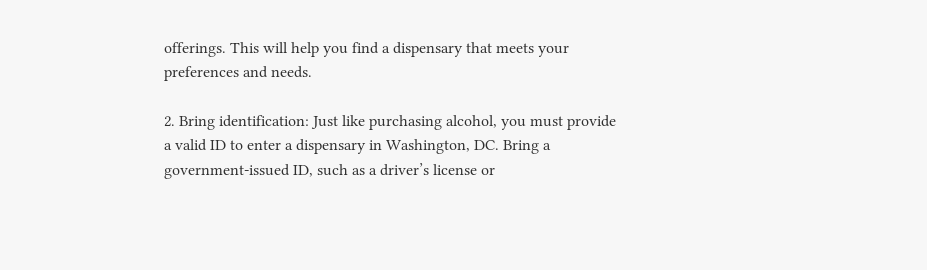offerings. This will help you find a dispensary that meets your preferences and needs.

2. Bring identification: Just like purchasing alcohol, you must provide a valid ID to enter a dispensary in Washington, DC. Bring a government-issued ID, such as a driver’s license or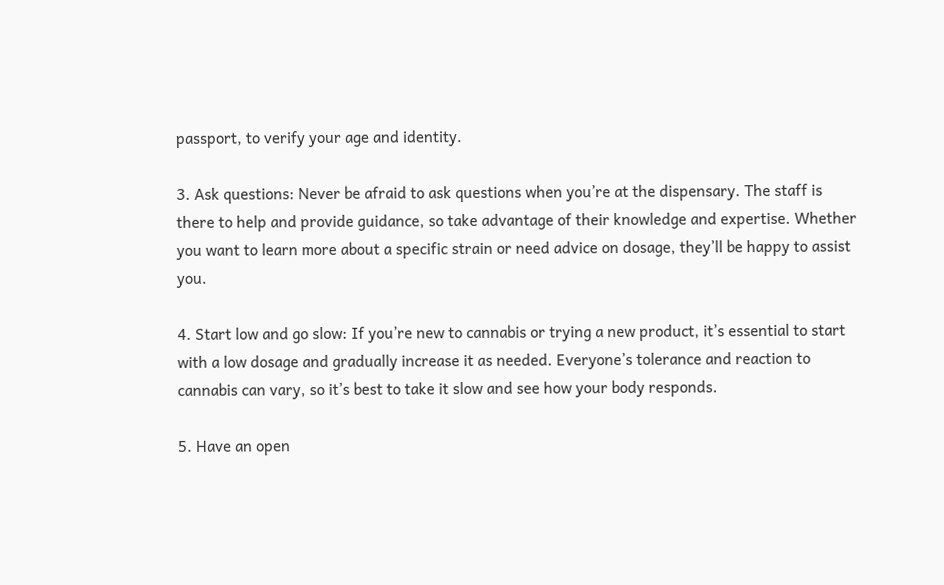passport, to verify your age and identity.

3. Ask questions: Never be afraid to ask questions when you’re at the dispensary. The staff is there to help and provide guidance, so take advantage of their knowledge and expertise. Whether you want to learn more about a specific strain or need advice on dosage, they’ll be happy to assist you.

4. Start low and go slow: If you’re new to cannabis or trying a new product, it’s essential to start with a low dosage and gradually increase it as needed. Everyone’s tolerance and reaction to cannabis can vary, so it’s best to take it slow and see how your body responds.

5. Have an open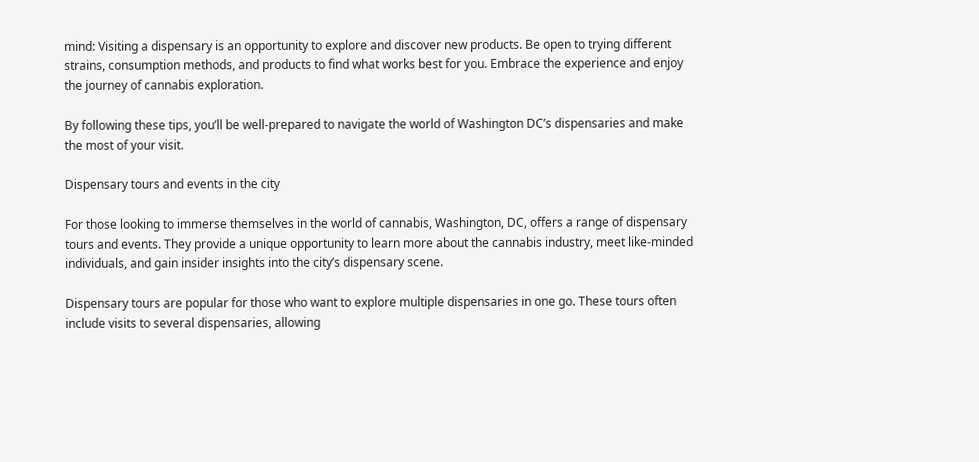mind: Visiting a dispensary is an opportunity to explore and discover new products. Be open to trying different strains, consumption methods, and products to find what works best for you. Embrace the experience and enjoy the journey of cannabis exploration.

By following these tips, you’ll be well-prepared to navigate the world of Washington DC’s dispensaries and make the most of your visit.

Dispensary tours and events in the city

For those looking to immerse themselves in the world of cannabis, Washington, DC, offers a range of dispensary tours and events. They provide a unique opportunity to learn more about the cannabis industry, meet like-minded individuals, and gain insider insights into the city’s dispensary scene.

Dispensary tours are popular for those who want to explore multiple dispensaries in one go. These tours often include visits to several dispensaries, allowing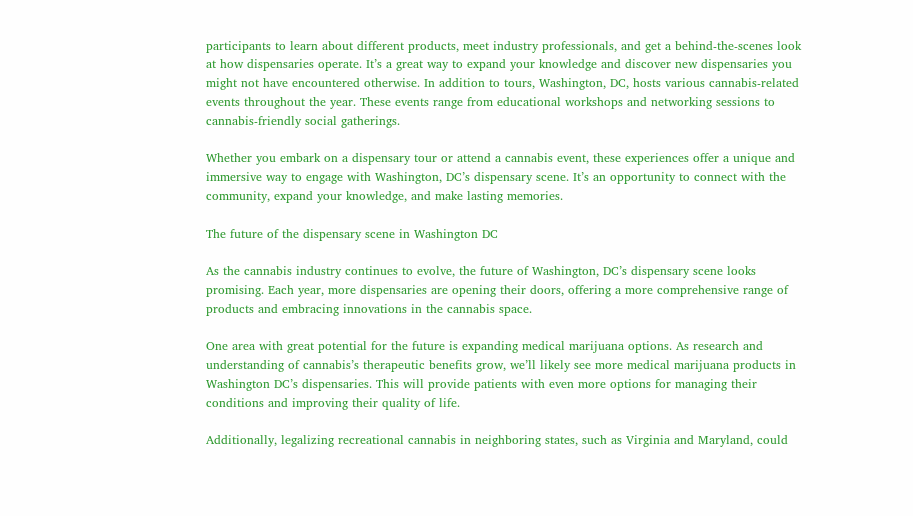participants to learn about different products, meet industry professionals, and get a behind-the-scenes look at how dispensaries operate. It’s a great way to expand your knowledge and discover new dispensaries you might not have encountered otherwise. In addition to tours, Washington, DC, hosts various cannabis-related events throughout the year. These events range from educational workshops and networking sessions to cannabis-friendly social gatherings.

Whether you embark on a dispensary tour or attend a cannabis event, these experiences offer a unique and immersive way to engage with Washington, DC’s dispensary scene. It’s an opportunity to connect with the community, expand your knowledge, and make lasting memories.

The future of the dispensary scene in Washington DC

As the cannabis industry continues to evolve, the future of Washington, DC’s dispensary scene looks promising. Each year, more dispensaries are opening their doors, offering a more comprehensive range of products and embracing innovations in the cannabis space.

One area with great potential for the future is expanding medical marijuana options. As research and understanding of cannabis’s therapeutic benefits grow, we’ll likely see more medical marijuana products in Washington DC’s dispensaries. This will provide patients with even more options for managing their conditions and improving their quality of life.

Additionally, legalizing recreational cannabis in neighboring states, such as Virginia and Maryland, could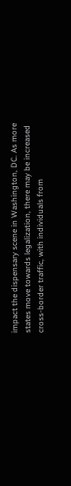impact the dispensary scene in Washington, DC. As more states move towards legalization, there may be increased cross-border traffic, with individuals from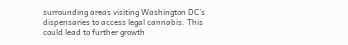surrounding areas visiting Washington DC’s dispensaries to access legal cannabis. This could lead to further growth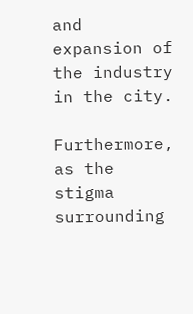and expansion of the industry in the city.

Furthermore, as the stigma surrounding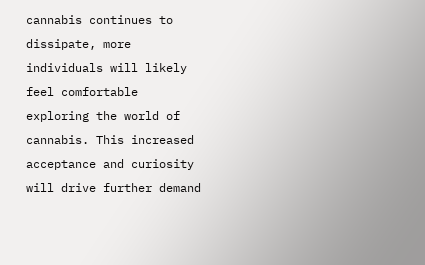cannabis continues to dissipate, more individuals will likely feel comfortable exploring the world of cannabis. This increased acceptance and curiosity will drive further demand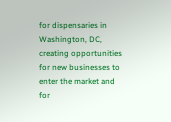for dispensaries in Washington, DC, creating opportunities for new businesses to enter the market and for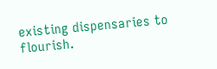existing dispensaries to flourish.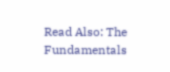Read Also: The Fundamentals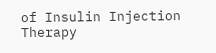of Insulin Injection Therapy